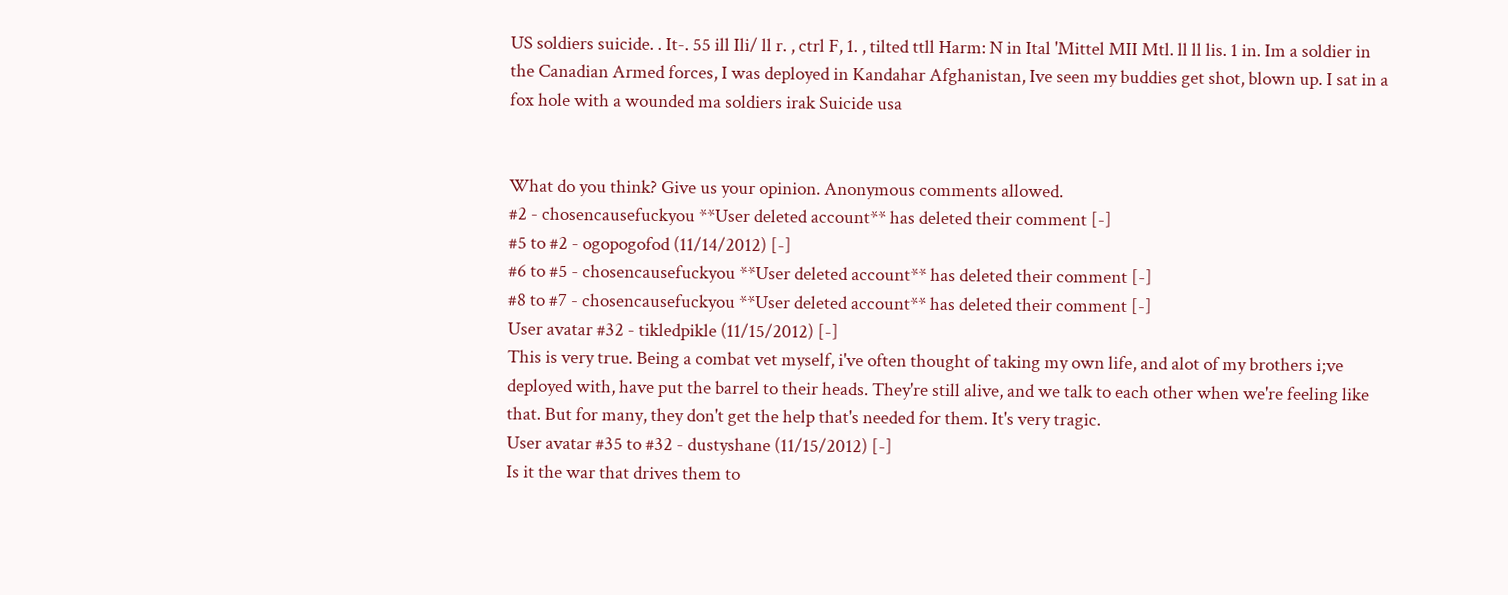US soldiers suicide. . It-. 55 ill Ili/ ll r. , ctrl F, 1. , tilted ttll Harm: N in Ital 'Mittel MII Mtl. ll ll lis. 1 in. Im a soldier in the Canadian Armed forces, I was deployed in Kandahar Afghanistan, Ive seen my buddies get shot, blown up. I sat in a fox hole with a wounded ma soldiers irak Suicide usa


What do you think? Give us your opinion. Anonymous comments allowed.
#2 - chosencausefuckyou **User deleted account** has deleted their comment [-]
#5 to #2 - ogopogofod (11/14/2012) [-]
#6 to #5 - chosencausefuckyou **User deleted account** has deleted their comment [-]
#8 to #7 - chosencausefuckyou **User deleted account** has deleted their comment [-]
User avatar #32 - tikledpikle (11/15/2012) [-]
This is very true. Being a combat vet myself, i've often thought of taking my own life, and alot of my brothers i;ve deployed with, have put the barrel to their heads. They're still alive, and we talk to each other when we're feeling like that. But for many, they don't get the help that's needed for them. It's very tragic.
User avatar #35 to #32 - dustyshane (11/15/2012) [-]
Is it the war that drives them to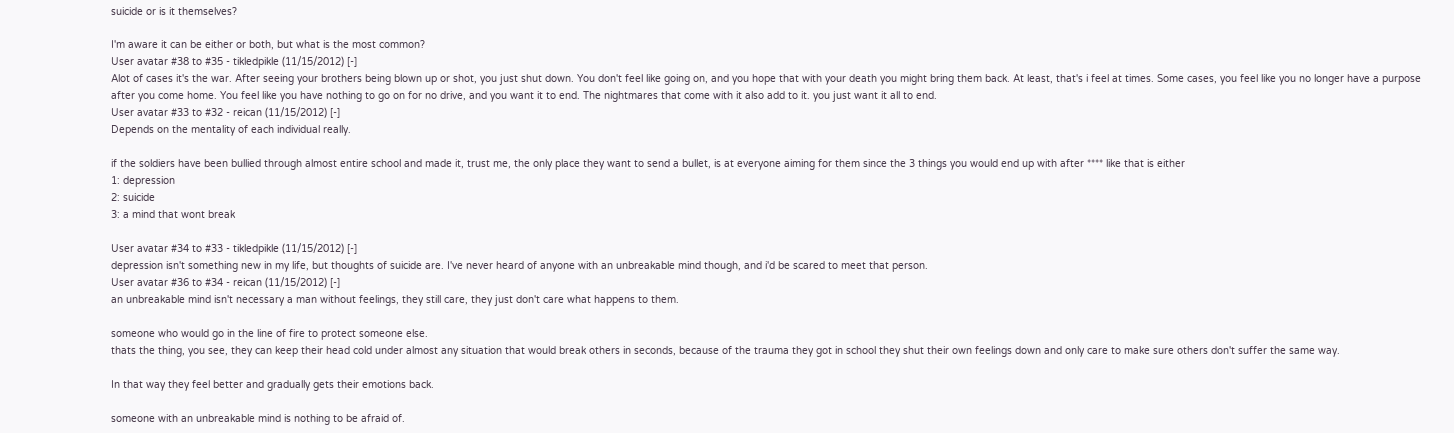suicide or is it themselves?

I'm aware it can be either or both, but what is the most common?
User avatar #38 to #35 - tikledpikle (11/15/2012) [-]
Alot of cases it's the war. After seeing your brothers being blown up or shot, you just shut down. You don't feel like going on, and you hope that with your death you might bring them back. At least, that's i feel at times. Some cases, you feel like you no longer have a purpose after you come home. You feel like you have nothing to go on for no drive, and you want it to end. The nightmares that come with it also add to it. you just want it all to end.
User avatar #33 to #32 - reican (11/15/2012) [-]
Depends on the mentality of each individual really.

if the soldiers have been bullied through almost entire school and made it, trust me, the only place they want to send a bullet, is at everyone aiming for them since the 3 things you would end up with after **** like that is either
1: depression
2: suicide
3: a mind that wont break

User avatar #34 to #33 - tikledpikle (11/15/2012) [-]
depression isn't something new in my life, but thoughts of suicide are. I've never heard of anyone with an unbreakable mind though, and i'd be scared to meet that person.
User avatar #36 to #34 - reican (11/15/2012) [-]
an unbreakable mind isn't necessary a man without feelings, they still care, they just don't care what happens to them.

someone who would go in the line of fire to protect someone else.
thats the thing, you see, they can keep their head cold under almost any situation that would break others in seconds, because of the trauma they got in school they shut their own feelings down and only care to make sure others don't suffer the same way.

In that way they feel better and gradually gets their emotions back.

someone with an unbreakable mind is nothing to be afraid of.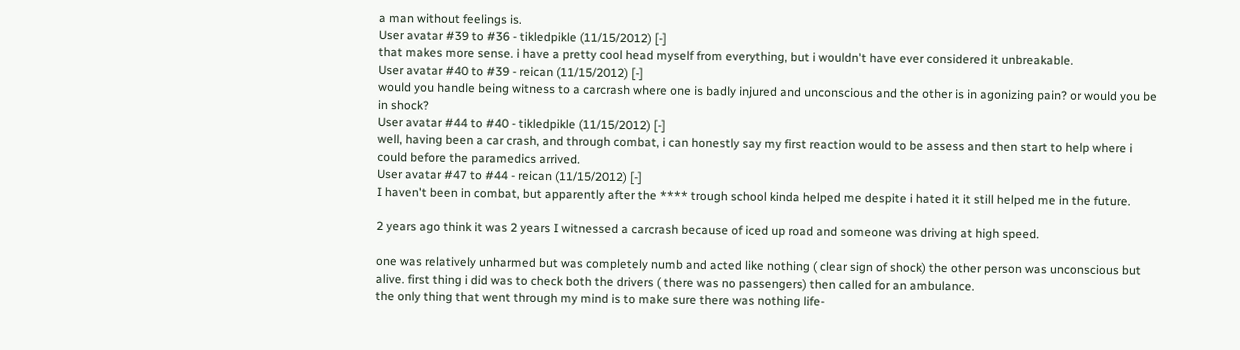a man without feelings is.
User avatar #39 to #36 - tikledpikle (11/15/2012) [-]
that makes more sense. i have a pretty cool head myself from everything, but i wouldn't have ever considered it unbreakable.
User avatar #40 to #39 - reican (11/15/2012) [-]
would you handle being witness to a carcrash where one is badly injured and unconscious and the other is in agonizing pain? or would you be in shock?
User avatar #44 to #40 - tikledpikle (11/15/2012) [-]
well, having been a car crash, and through combat, i can honestly say my first reaction would to be assess and then start to help where i could before the paramedics arrived.
User avatar #47 to #44 - reican (11/15/2012) [-]
I haven't been in combat, but apparently after the **** trough school kinda helped me despite i hated it it still helped me in the future.

2 years ago think it was 2 years I witnessed a carcrash because of iced up road and someone was driving at high speed.

one was relatively unharmed but was completely numb and acted like nothing ( clear sign of shock) the other person was unconscious but alive. first thing i did was to check both the drivers ( there was no passengers) then called for an ambulance.
the only thing that went through my mind is to make sure there was nothing life-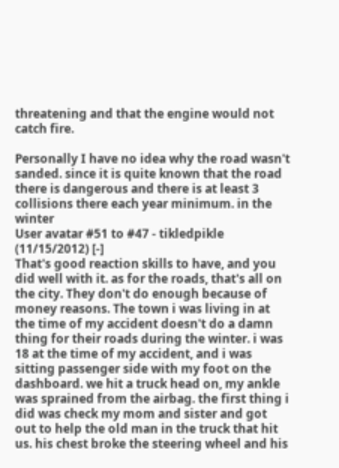threatening and that the engine would not catch fire.

Personally I have no idea why the road wasn't sanded. since it is quite known that the road there is dangerous and there is at least 3 collisions there each year minimum. in the winter
User avatar #51 to #47 - tikledpikle (11/15/2012) [-]
That's good reaction skills to have, and you did well with it. as for the roads, that's all on the city. They don't do enough because of money reasons. The town i was living in at the time of my accident doesn't do a damn thing for their roads during the winter. i was 18 at the time of my accident, and i was sitting passenger side with my foot on the dashboard. we hit a truck head on, my ankle was sprained from the airbag. the first thing i did was check my mom and sister and got out to help the old man in the truck that hit us. his chest broke the steering wheel and his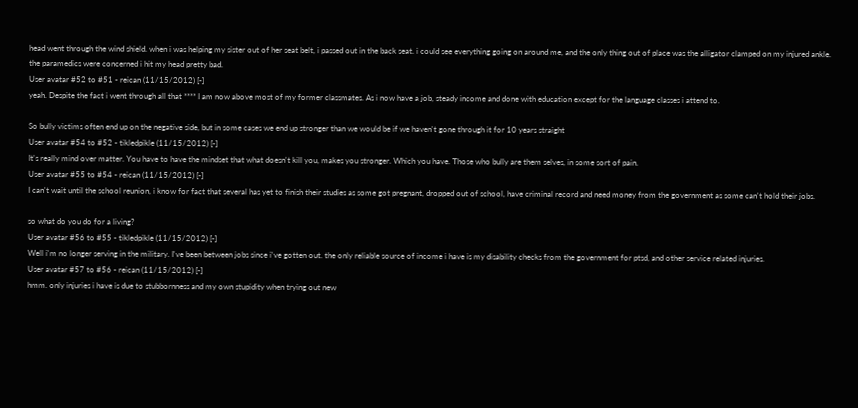head went through the wind shield. when i was helping my sister out of her seat belt, i passed out in the back seat. i could see everything going on around me, and the only thing out of place was the alligator clamped on my injured ankle. the paramedics were concerned i hit my head pretty bad.
User avatar #52 to #51 - reican (11/15/2012) [-]
yeah. Despite the fact i went through all that **** I am now above most of my former classmates. As i now have a job, steady income and done with education except for the language classes i attend to.

So bully victims often end up on the negative side, but in some cases we end up stronger than we would be if we haven't gone through it for 10 years straight
User avatar #54 to #52 - tikledpikle (11/15/2012) [-]
It's really mind over matter. You have to have the mindset that what doesn't kill you, makes you stronger. Which you have. Those who bully are them selves, in some sort of pain.
User avatar #55 to #54 - reican (11/15/2012) [-]
I can't wait until the school reunion, i know for fact that several has yet to finish their studies as some got pregnant, dropped out of school, have criminal record and need money from the government as some can't hold their jobs.

so what do you do for a living?
User avatar #56 to #55 - tikledpikle (11/15/2012) [-]
Well i'm no longer serving in the military. I've been between jobs since i've gotten out. the only reliable source of income i have is my disability checks from the government for ptsd, and other service related injuries.
User avatar #57 to #56 - reican (11/15/2012) [-]
hmm. only injuries i have is due to stubbornness and my own stupidity when trying out new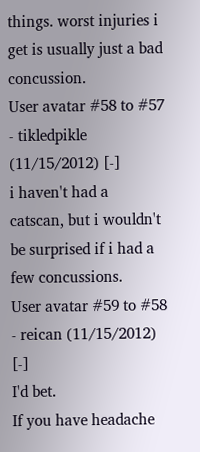things. worst injuries i get is usually just a bad concussion.
User avatar #58 to #57 - tikledpikle (11/15/2012) [-]
i haven't had a catscan, but i wouldn't be surprised if i had a few concussions.
User avatar #59 to #58 - reican (11/15/2012) [-]
I'd bet.
If you have headache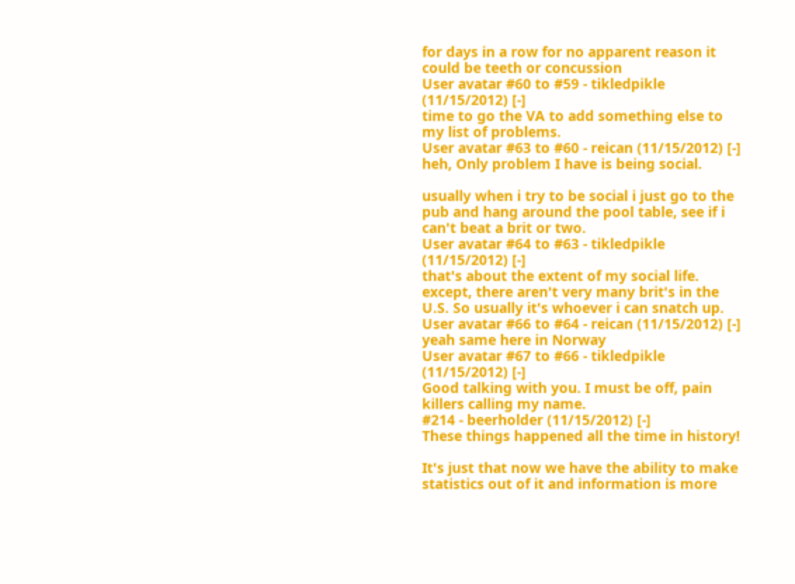for days in a row for no apparent reason it could be teeth or concussion
User avatar #60 to #59 - tikledpikle (11/15/2012) [-]
time to go the VA to add something else to my list of problems.
User avatar #63 to #60 - reican (11/15/2012) [-]
heh, Only problem I have is being social.

usually when i try to be social i just go to the pub and hang around the pool table, see if i can't beat a brit or two.
User avatar #64 to #63 - tikledpikle (11/15/2012) [-]
that's about the extent of my social life. except, there aren't very many brit's in the U.S. So usually it's whoever i can snatch up.
User avatar #66 to #64 - reican (11/15/2012) [-]
yeah same here in Norway
User avatar #67 to #66 - tikledpikle (11/15/2012) [-]
Good talking with you. I must be off, pain killers calling my name.
#214 - beerholder (11/15/2012) [-]
These things happened all the time in history!

It's just that now we have the ability to make statistics out of it and information is more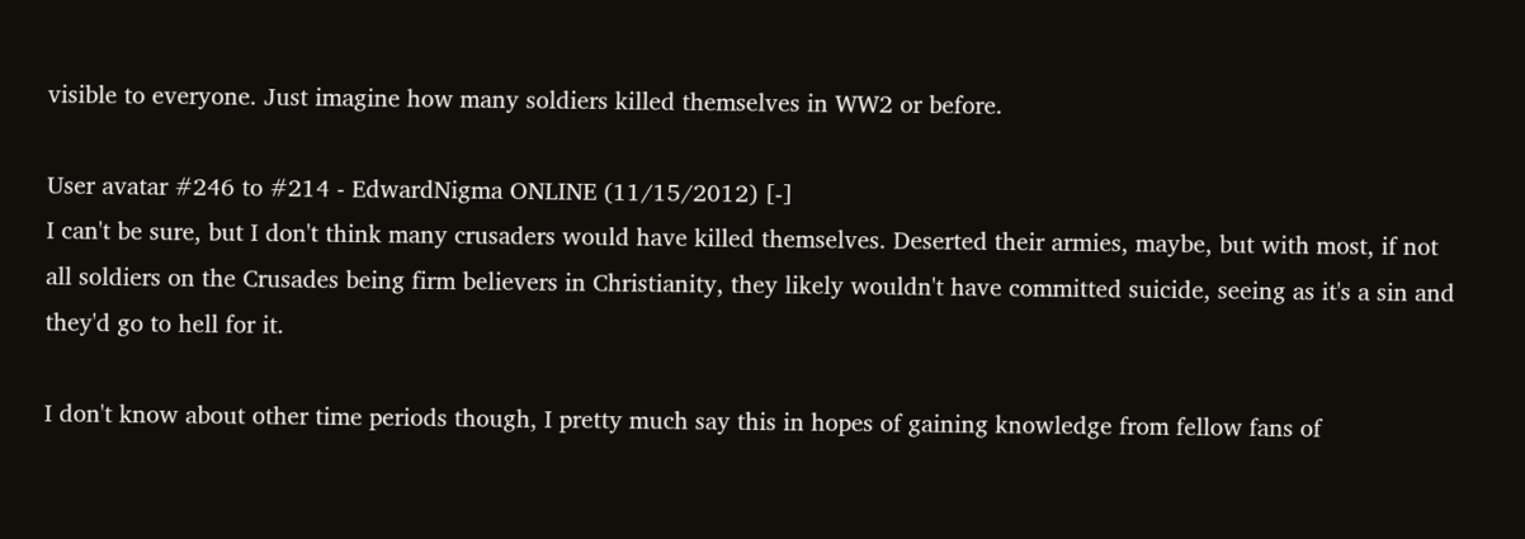visible to everyone. Just imagine how many soldiers killed themselves in WW2 or before.

User avatar #246 to #214 - EdwardNigma ONLINE (11/15/2012) [-]
I can't be sure, but I don't think many crusaders would have killed themselves. Deserted their armies, maybe, but with most, if not all soldiers on the Crusades being firm believers in Christianity, they likely wouldn't have committed suicide, seeing as it's a sin and they'd go to hell for it.

I don't know about other time periods though, I pretty much say this in hopes of gaining knowledge from fellow fans of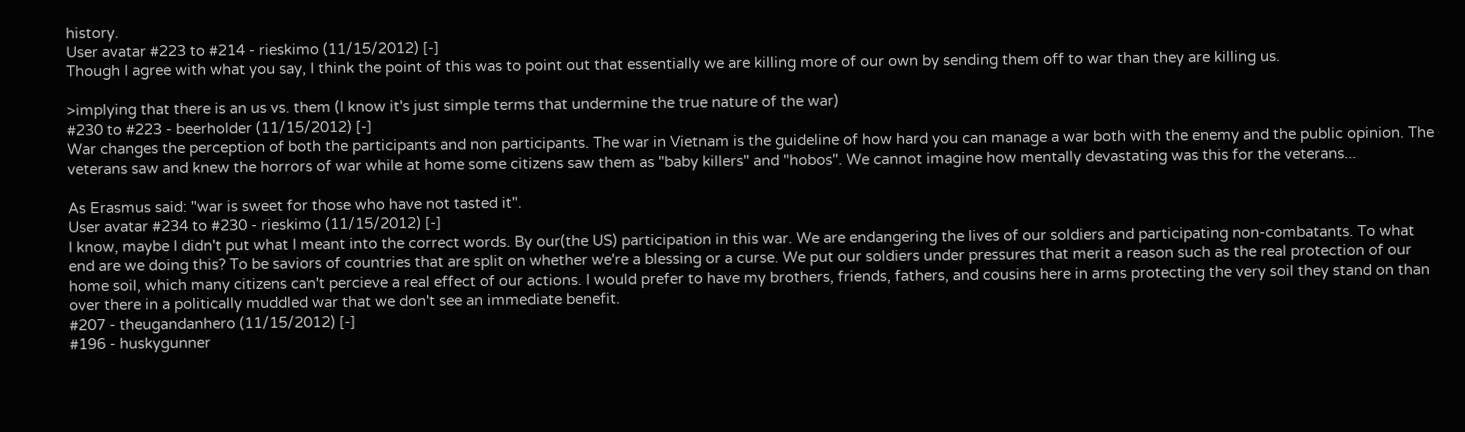history.
User avatar #223 to #214 - rieskimo (11/15/2012) [-]
Though I agree with what you say, I think the point of this was to point out that essentially we are killing more of our own by sending them off to war than they are killing us.

>implying that there is an us vs. them (I know it's just simple terms that undermine the true nature of the war)
#230 to #223 - beerholder (11/15/2012) [-]
War changes the perception of both the participants and non participants. The war in Vietnam is the guideline of how hard you can manage a war both with the enemy and the public opinion. The veterans saw and knew the horrors of war while at home some citizens saw them as "baby killers" and "hobos". We cannot imagine how mentally devastating was this for the veterans...

As Erasmus said: "war is sweet for those who have not tasted it".
User avatar #234 to #230 - rieskimo (11/15/2012) [-]
I know, maybe I didn't put what I meant into the correct words. By our(the US) participation in this war. We are endangering the lives of our soldiers and participating non-combatants. To what end are we doing this? To be saviors of countries that are split on whether we're a blessing or a curse. We put our soldiers under pressures that merit a reason such as the real protection of our home soil, which many citizens can't percieve a real effect of our actions. I would prefer to have my brothers, friends, fathers, and cousins here in arms protecting the very soil they stand on than over there in a politically muddled war that we don't see an immediate benefit.
#207 - theugandanhero (11/15/2012) [-]
#196 - huskygunner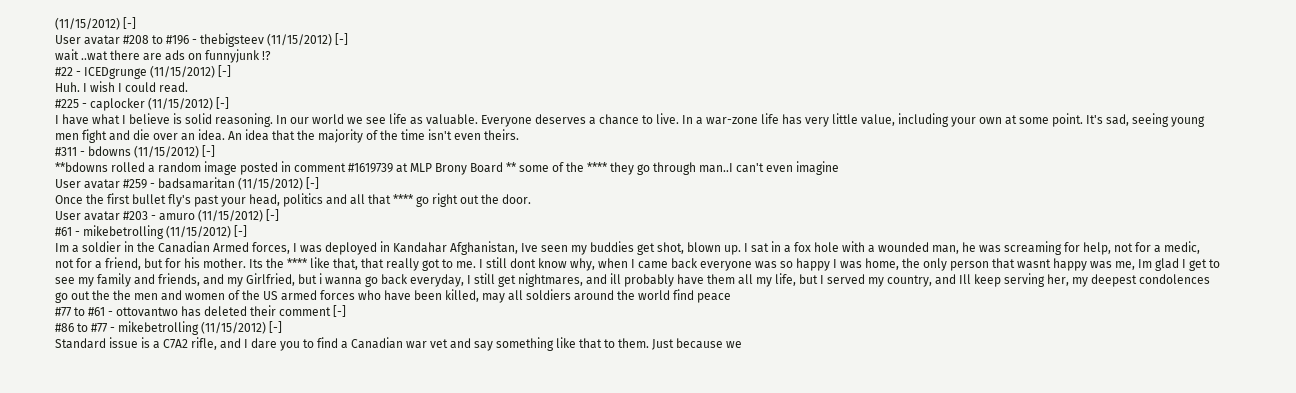(11/15/2012) [-]
User avatar #208 to #196 - thebigsteev (11/15/2012) [-]
wait ..wat there are ads on funnyjunk !?
#22 - ICEDgrunge (11/15/2012) [-]
Huh. I wish I could read.
#225 - caplocker (11/15/2012) [-]
I have what I believe is solid reasoning. In our world we see life as valuable. Everyone deserves a chance to live. In a war-zone life has very little value, including your own at some point. It's sad, seeing young men fight and die over an idea. An idea that the majority of the time isn't even theirs.
#311 - bdowns (11/15/2012) [-]
**bdowns rolled a random image posted in comment #1619739 at MLP Brony Board ** some of the **** they go through man..I can't even imagine
User avatar #259 - badsamaritan (11/15/2012) [-]
Once the first bullet fly's past your head, politics and all that **** go right out the door.
User avatar #203 - amuro (11/15/2012) [-]
#61 - mikebetrolling (11/15/2012) [-]
Im a soldier in the Canadian Armed forces, I was deployed in Kandahar Afghanistan, Ive seen my buddies get shot, blown up. I sat in a fox hole with a wounded man, he was screaming for help, not for a medic, not for a friend, but for his mother. Its the **** like that, that really got to me. I still dont know why, when I came back everyone was so happy I was home, the only person that wasnt happy was me, Im glad I get to see my family and friends, and my Girlfried, but i wanna go back everyday, I still get nightmares, and ill probably have them all my life, but I served my country, and Ill keep serving her, my deepest condolences go out the the men and women of the US armed forces who have been killed, may all soldiers around the world find peace
#77 to #61 - ottovantwo has deleted their comment [-]
#86 to #77 - mikebetrolling (11/15/2012) [-]
Standard issue is a C7A2 rifle, and I dare you to find a Canadian war vet and say something like that to them. Just because we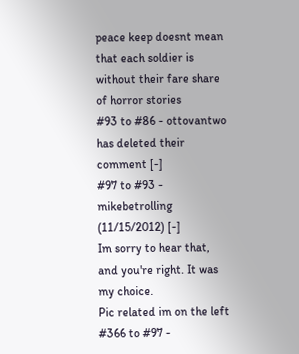peace keep doesnt mean that each soldier is without their fare share of horror stories
#93 to #86 - ottovantwo has deleted their comment [-]
#97 to #93 - mikebetrolling (11/15/2012) [-]
Im sorry to hear that, and you're right. It was my choice.
Pic related im on the left
#366 to #97 -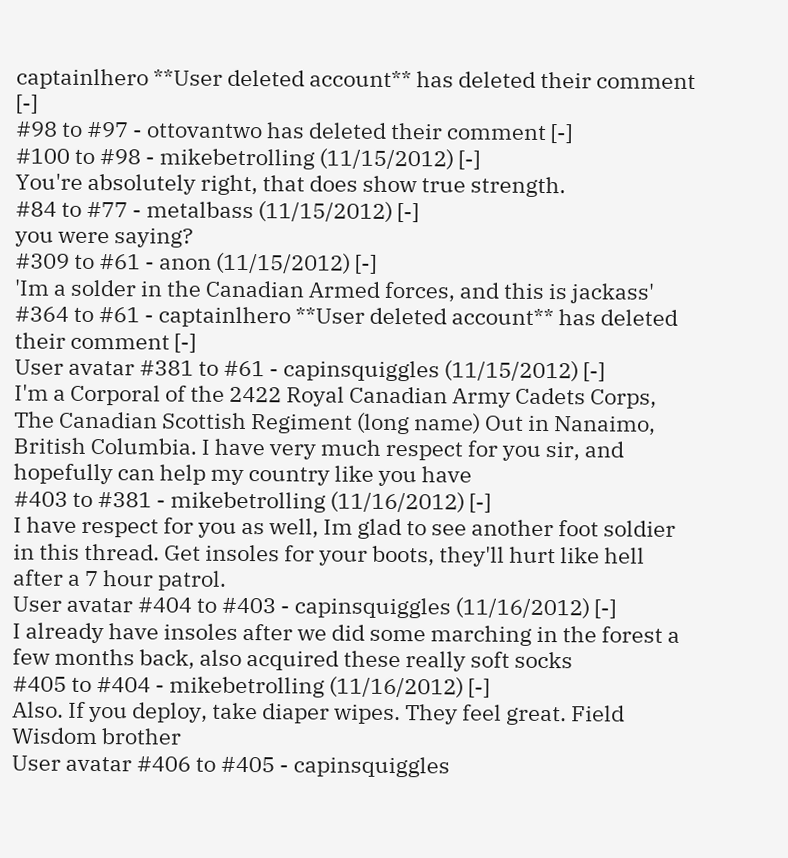captainlhero **User deleted account** has deleted their comment [-]
#98 to #97 - ottovantwo has deleted their comment [-]
#100 to #98 - mikebetrolling (11/15/2012) [-]
You're absolutely right, that does show true strength.
#84 to #77 - metalbass (11/15/2012) [-]
you were saying?
#309 to #61 - anon (11/15/2012) [-]
'Im a solder in the Canadian Armed forces, and this is jackass'
#364 to #61 - captainlhero **User deleted account** has deleted their comment [-]
User avatar #381 to #61 - capinsquiggles (11/15/2012) [-]
I'm a Corporal of the 2422 Royal Canadian Army Cadets Corps, The Canadian Scottish Regiment (long name) Out in Nanaimo, British Columbia. I have very much respect for you sir, and hopefully can help my country like you have
#403 to #381 - mikebetrolling (11/16/2012) [-]
I have respect for you as well, Im glad to see another foot soldier in this thread. Get insoles for your boots, they'll hurt like hell after a 7 hour patrol.
User avatar #404 to #403 - capinsquiggles (11/16/2012) [-]
I already have insoles after we did some marching in the forest a few months back, also acquired these really soft socks
#405 to #404 - mikebetrolling (11/16/2012) [-]
Also. If you deploy, take diaper wipes. They feel great. Field Wisdom brother
User avatar #406 to #405 - capinsquiggles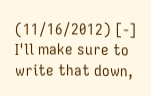(11/16/2012) [-]
I'll make sure to write that down,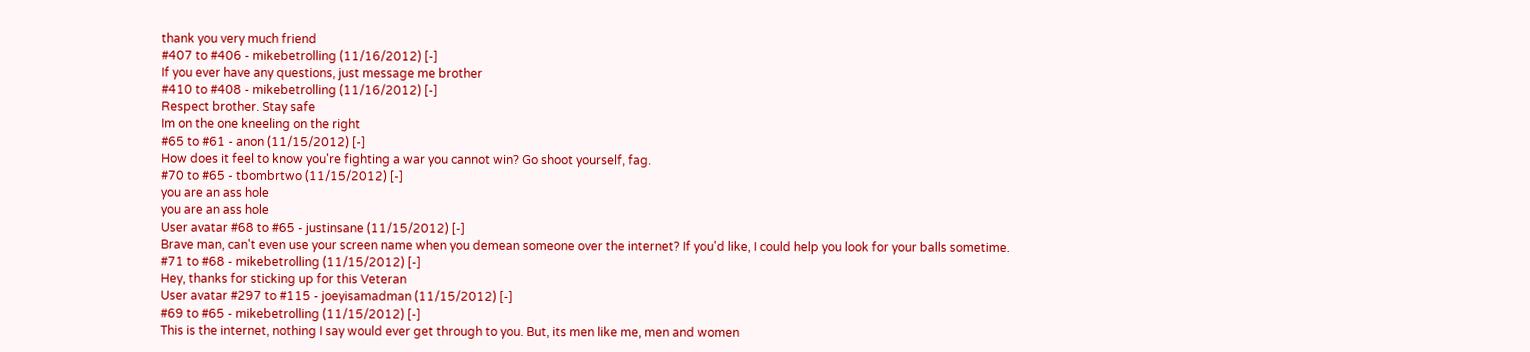thank you very much friend
#407 to #406 - mikebetrolling (11/16/2012) [-]
If you ever have any questions, just message me brother
#410 to #408 - mikebetrolling (11/16/2012) [-]
Respect brother. Stay safe
Im on the one kneeling on the right
#65 to #61 - anon (11/15/2012) [-]
How does it feel to know you're fighting a war you cannot win? Go shoot yourself, fag.
#70 to #65 - tbombrtwo (11/15/2012) [-]
you are an ass hole
you are an ass hole
User avatar #68 to #65 - justinsane (11/15/2012) [-]
Brave man, can't even use your screen name when you demean someone over the internet? If you'd like, I could help you look for your balls sometime.
#71 to #68 - mikebetrolling (11/15/2012) [-]
Hey, thanks for sticking up for this Veteran
User avatar #297 to #115 - joeyisamadman (11/15/2012) [-]
#69 to #65 - mikebetrolling (11/15/2012) [-]
This is the internet, nothing I say would ever get through to you. But, its men like me, men and women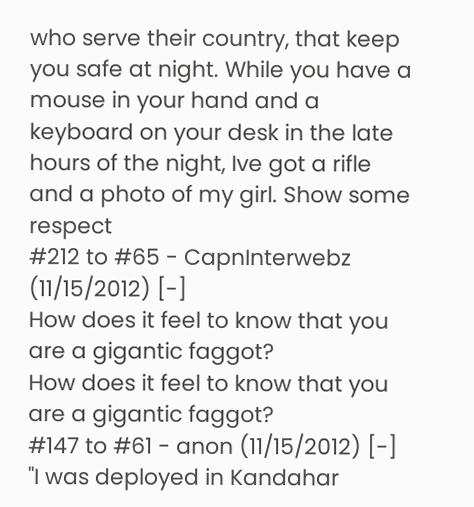who serve their country, that keep you safe at night. While you have a mouse in your hand and a keyboard on your desk in the late hours of the night, Ive got a rifle and a photo of my girl. Show some respect
#212 to #65 - CapnInterwebz (11/15/2012) [-]
How does it feel to know that you are a gigantic faggot?
How does it feel to know that you are a gigantic faggot?
#147 to #61 - anon (11/15/2012) [-]
"I was deployed in Kandahar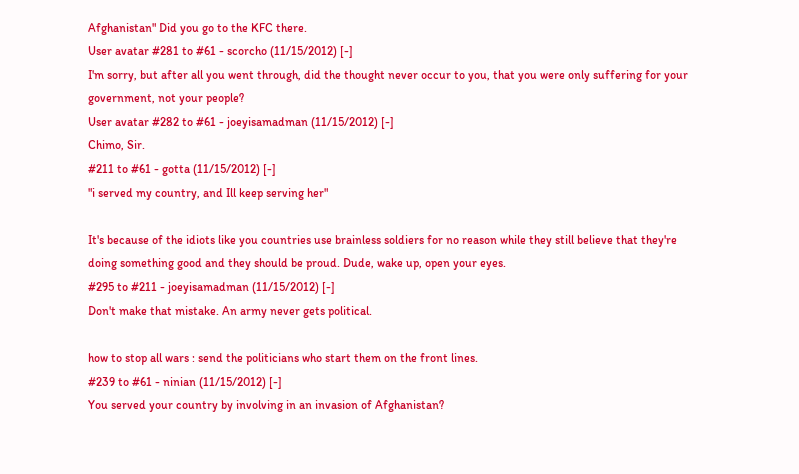Afghanistan" Did you go to the KFC there.
User avatar #281 to #61 - scorcho (11/15/2012) [-]
I'm sorry, but after all you went through, did the thought never occur to you, that you were only suffering for your government, not your people?
User avatar #282 to #61 - joeyisamadman (11/15/2012) [-]
Chimo, Sir.
#211 to #61 - gotta (11/15/2012) [-]
"i served my country, and Ill keep serving her"

It's because of the idiots like you countries use brainless soldiers for no reason while they still believe that they're doing something good and they should be proud. Dude, wake up, open your eyes.
#295 to #211 - joeyisamadman (11/15/2012) [-]
Don't make that mistake. An army never gets political.

how to stop all wars : send the politicians who start them on the front lines.
#239 to #61 - ninian (11/15/2012) [-]
You served your country by involving in an invasion of Afghanistan?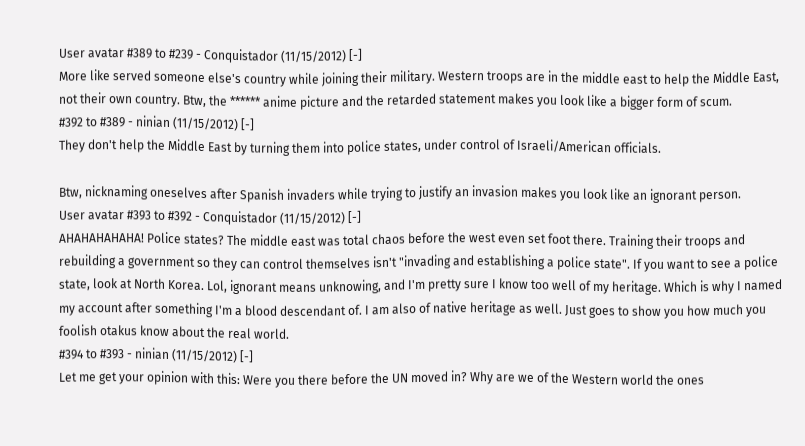User avatar #389 to #239 - Conquistador (11/15/2012) [-]
More like served someone else's country while joining their military. Western troops are in the middle east to help the Middle East, not their own country. Btw, the ****** anime picture and the retarded statement makes you look like a bigger form of scum.
#392 to #389 - ninian (11/15/2012) [-]
They don't help the Middle East by turning them into police states, under control of Israeli/American officials.

Btw, nicknaming oneselves after Spanish invaders while trying to justify an invasion makes you look like an ignorant person.
User avatar #393 to #392 - Conquistador (11/15/2012) [-]
AHAHAHAHAHA! Police states? The middle east was total chaos before the west even set foot there. Training their troops and rebuilding a government so they can control themselves isn't "invading and establishing a police state". If you want to see a police state, look at North Korea. Lol, ignorant means unknowing, and I'm pretty sure I know too well of my heritage. Which is why I named my account after something I'm a blood descendant of. I am also of native heritage as well. Just goes to show you how much you foolish otakus know about the real world.
#394 to #393 - ninian (11/15/2012) [-]
Let me get your opinion with this: Were you there before the UN moved in? Why are we of the Western world the ones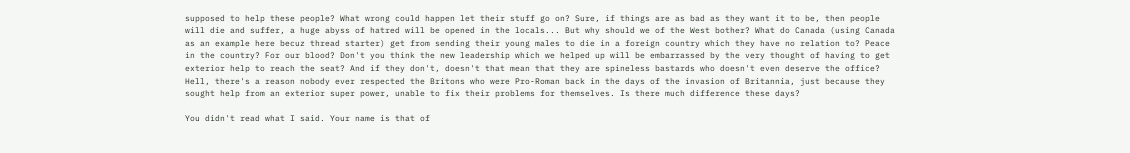supposed to help these people? What wrong could happen let their stuff go on? Sure, if things are as bad as they want it to be, then people will die and suffer, a huge abyss of hatred will be opened in the locals... But why should we of the West bother? What do Canada (using Canada as an example here becuz thread starter) get from sending their young males to die in a foreign country which they have no relation to? Peace in the country? For our blood? Don't you think the new leadership which we helped up will be embarrassed by the very thought of having to get exterior help to reach the seat? And if they don't, doesn't that mean that they are spineless bastards who doesn't even deserve the office? Hell, there's a reason nobody ever respected the Britons who were Pro-Roman back in the days of the invasion of Britannia, just because they sought help from an exterior super power, unable to fix their problems for themselves. Is there much difference these days?

You didn't read what I said. Your name is that of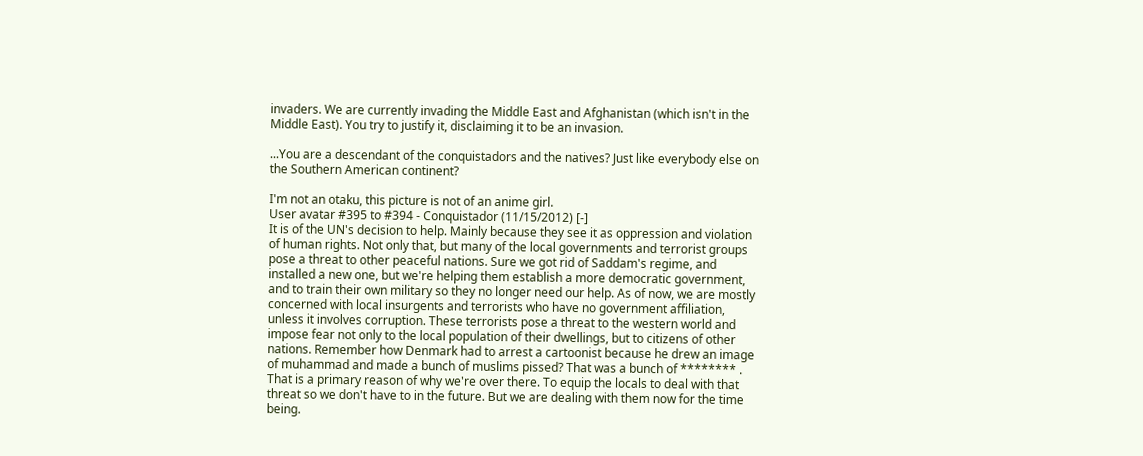invaders. We are currently invading the Middle East and Afghanistan (which isn't in the Middle East). You try to justify it, disclaiming it to be an invasion.

...You are a descendant of the conquistadors and the natives? Just like everybody else on the Southern American continent?

I'm not an otaku, this picture is not of an anime girl.
User avatar #395 to #394 - Conquistador (11/15/2012) [-]
It is of the UN's decision to help. Mainly because they see it as oppression and violation of human rights. Not only that, but many of the local governments and terrorist groups pose a threat to other peaceful nations. Sure we got rid of Saddam's regime, and installed a new one, but we're helping them establish a more democratic government, and to train their own military so they no longer need our help. As of now, we are mostly concerned with local insurgents and terrorists who have no government affiliation, unless it involves corruption. These terrorists pose a threat to the western world and impose fear not only to the local population of their dwellings, but to citizens of other nations. Remember how Denmark had to arrest a cartoonist because he drew an image of muhammad and made a bunch of muslims pissed? That was a bunch of ******** . That is a primary reason of why we're over there. To equip the locals to deal with that threat so we don't have to in the future. But we are dealing with them now for the time being.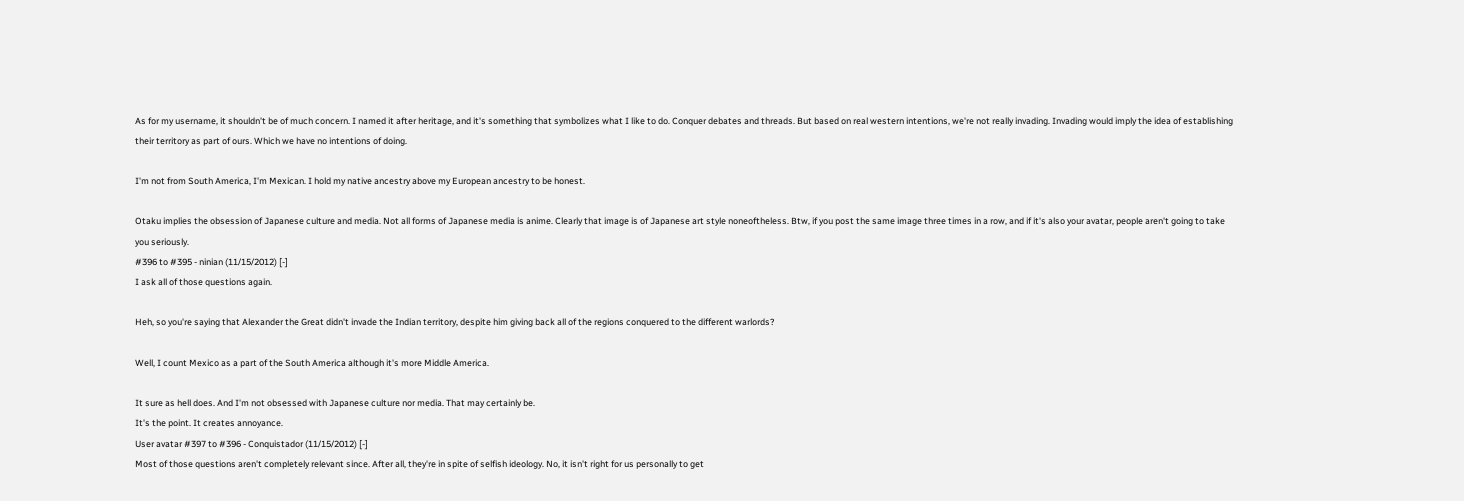As for my username, it shouldn't be of much concern. I named it after heritage, and it's something that symbolizes what I like to do. Conquer debates and threads. But based on real western intentions, we're not really invading. Invading would imply the idea of establishing their territory as part of ours. Which we have no intentions of doing.

I'm not from South America, I'm Mexican. I hold my native ancestry above my European ancestry to be honest.

Otaku implies the obsession of Japanese culture and media. Not all forms of Japanese media is anime. Clearly that image is of Japanese art style noneoftheless. Btw, if you post the same image three times in a row, and if it's also your avatar, people aren't going to take you seriously.
#396 to #395 - ninian (11/15/2012) [-]
I ask all of those questions again.

Heh, so you're saying that Alexander the Great didn't invade the Indian territory, despite him giving back all of the regions conquered to the different warlords?

Well, I count Mexico as a part of the South America although it's more Middle America.

It sure as hell does. And I'm not obsessed with Japanese culture nor media. That may certainly be.
It's the point. It creates annoyance.
User avatar #397 to #396 - Conquistador (11/15/2012) [-]
Most of those questions aren't completely relevant since. After all, they're in spite of selfish ideology. No, it isn't right for us personally to get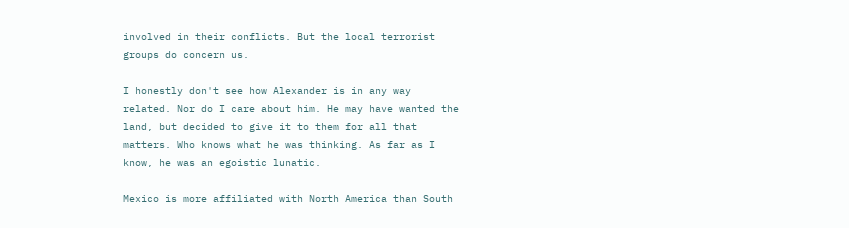involved in their conflicts. But the local terrorist groups do concern us.

I honestly don't see how Alexander is in any way related. Nor do I care about him. He may have wanted the land, but decided to give it to them for all that matters. Who knows what he was thinking. As far as I know, he was an egoistic lunatic.

Mexico is more affiliated with North America than South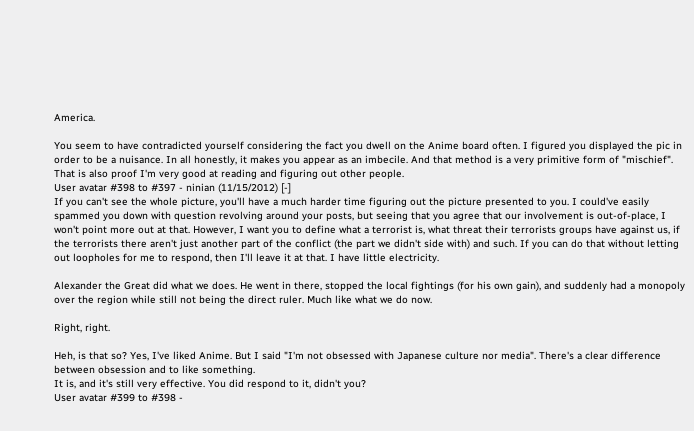America.

You seem to have contradicted yourself considering the fact you dwell on the Anime board often. I figured you displayed the pic in order to be a nuisance. In all honestly, it makes you appear as an imbecile. And that method is a very primitive form of "mischief". That is also proof I'm very good at reading and figuring out other people.
User avatar #398 to #397 - ninian (11/15/2012) [-]
If you can't see the whole picture, you'll have a much harder time figuring out the picture presented to you. I could've easily spammed you down with question revolving around your posts, but seeing that you agree that our involvement is out-of-place, I won't point more out at that. However, I want you to define what a terrorist is, what threat their terrorists groups have against us, if the terrorists there aren't just another part of the conflict (the part we didn't side with) and such. If you can do that without letting out loopholes for me to respond, then I'll leave it at that. I have little electricity.

Alexander the Great did what we does. He went in there, stopped the local fightings (for his own gain), and suddenly had a monopoly over the region while still not being the direct ruler. Much like what we do now.

Right, right.

Heh, is that so? Yes, I've liked Anime. But I said "I'm not obsessed with Japanese culture nor media". There's a clear difference between obsession and to like something.
It is, and it's still very effective. You did respond to it, didn't you?
User avatar #399 to #398 -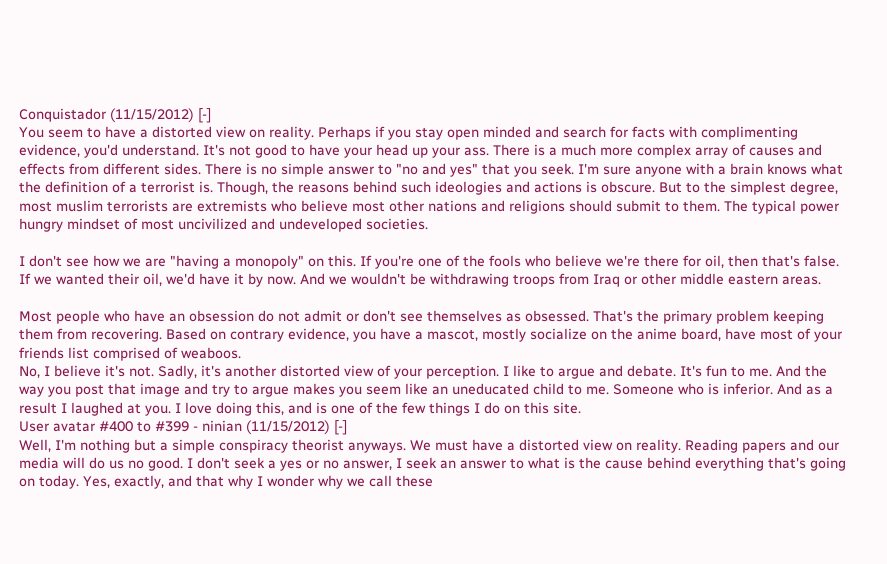Conquistador (11/15/2012) [-]
You seem to have a distorted view on reality. Perhaps if you stay open minded and search for facts with complimenting evidence, you'd understand. It's not good to have your head up your ass. There is a much more complex array of causes and effects from different sides. There is no simple answer to "no and yes" that you seek. I'm sure anyone with a brain knows what the definition of a terrorist is. Though, the reasons behind such ideologies and actions is obscure. But to the simplest degree, most muslim terrorists are extremists who believe most other nations and religions should submit to them. The typical power hungry mindset of most uncivilized and undeveloped societies.

I don't see how we are "having a monopoly" on this. If you're one of the fools who believe we're there for oil, then that's false. If we wanted their oil, we'd have it by now. And we wouldn't be withdrawing troops from Iraq or other middle eastern areas.

Most people who have an obsession do not admit or don't see themselves as obsessed. That's the primary problem keeping them from recovering. Based on contrary evidence, you have a mascot, mostly socialize on the anime board, have most of your friends list comprised of weaboos.
No, I believe it's not. Sadly, it's another distorted view of your perception. I like to argue and debate. It's fun to me. And the way you post that image and try to argue makes you seem like an uneducated child to me. Someone who is inferior. And as a result I laughed at you. I love doing this, and is one of the few things I do on this site.
User avatar #400 to #399 - ninian (11/15/2012) [-]
Well, I'm nothing but a simple conspiracy theorist anyways. We must have a distorted view on reality. Reading papers and our media will do us no good. I don't seek a yes or no answer, I seek an answer to what is the cause behind everything that's going on today. Yes, exactly, and that why I wonder why we call these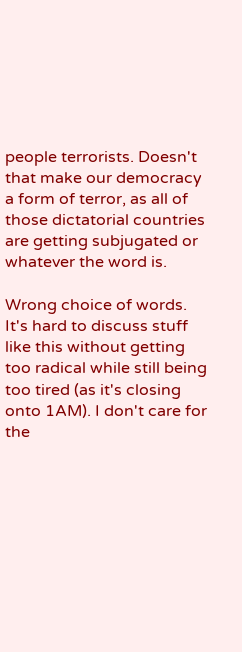people terrorists. Doesn't that make our democracy a form of terror, as all of those dictatorial countries are getting subjugated or whatever the word is.

Wrong choice of words. It's hard to discuss stuff like this without getting too radical while still being too tired (as it's closing onto 1AM). I don't care for the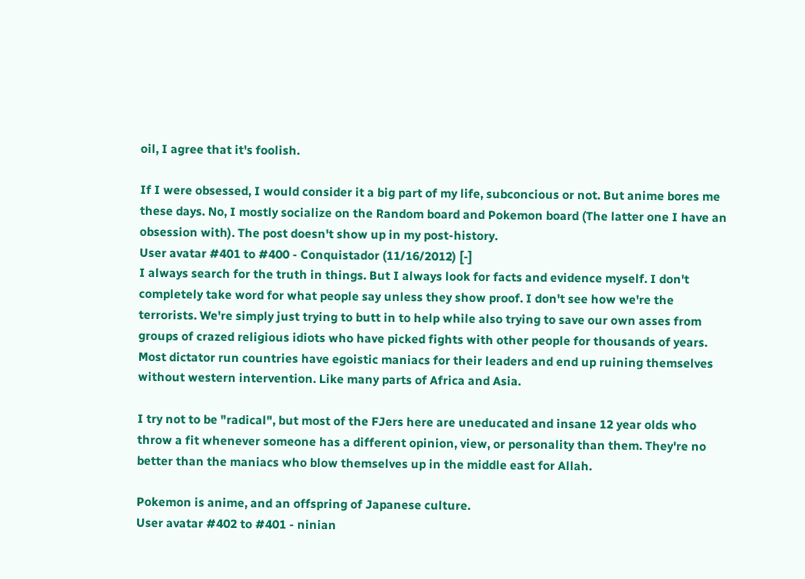oil, I agree that it's foolish.

If I were obsessed, I would consider it a big part of my life, subconcious or not. But anime bores me these days. No, I mostly socialize on the Random board and Pokemon board (The latter one I have an obsession with). The post doesn't show up in my post-history.
User avatar #401 to #400 - Conquistador (11/16/2012) [-]
I always search for the truth in things. But I always look for facts and evidence myself. I don't completely take word for what people say unless they show proof. I don't see how we're the terrorists. We're simply just trying to butt in to help while also trying to save our own asses from groups of crazed religious idiots who have picked fights with other people for thousands of years. Most dictator run countries have egoistic maniacs for their leaders and end up ruining themselves without western intervention. Like many parts of Africa and Asia.

I try not to be "radical", but most of the FJers here are uneducated and insane 12 year olds who throw a fit whenever someone has a different opinion, view, or personality than them. They're no better than the maniacs who blow themselves up in the middle east for Allah.

Pokemon is anime, and an offspring of Japanese culture.
User avatar #402 to #401 - ninian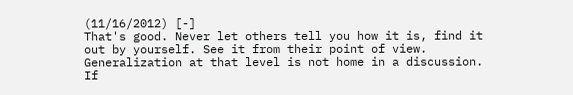(11/16/2012) [-]
That's good. Never let others tell you how it is, find it out by yourself. See it from their point of view. Generalization at that level is not home in a discussion. If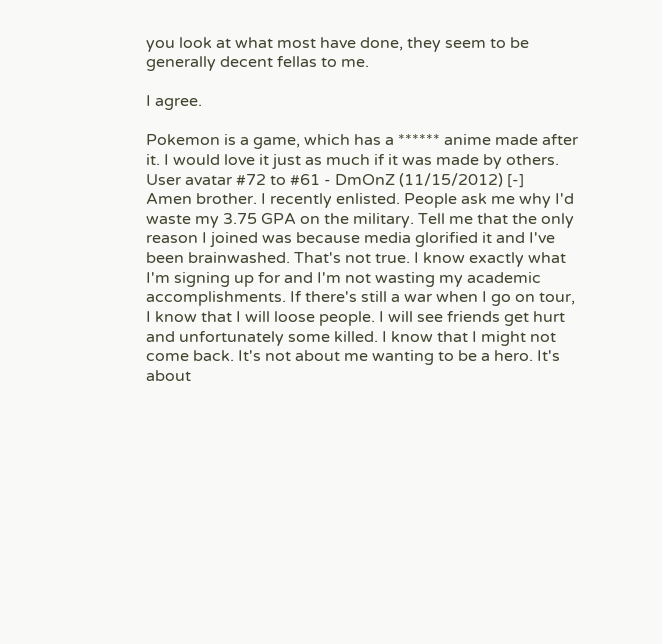you look at what most have done, they seem to be generally decent fellas to me.

I agree.

Pokemon is a game, which has a ****** anime made after it. I would love it just as much if it was made by others.
User avatar #72 to #61 - DmOnZ (11/15/2012) [-]
Amen brother. I recently enlisted. People ask me why I'd waste my 3.75 GPA on the military. Tell me that the only reason I joined was because media glorified it and I've been brainwashed. That's not true. I know exactly what I'm signing up for and I'm not wasting my academic accomplishments. If there's still a war when I go on tour, I know that I will loose people. I will see friends get hurt and unfortunately some killed. I know that I might not come back. It's not about me wanting to be a hero. It's about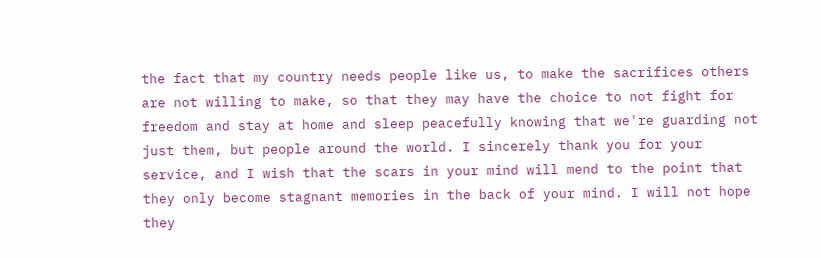the fact that my country needs people like us, to make the sacrifices others are not willing to make, so that they may have the choice to not fight for freedom and stay at home and sleep peacefully knowing that we're guarding not just them, but people around the world. I sincerely thank you for your service, and I wish that the scars in your mind will mend to the point that they only become stagnant memories in the back of your mind. I will not hope they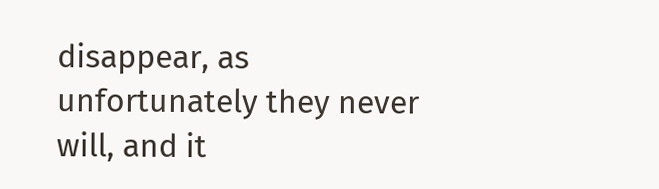disappear, as unfortunately they never will, and it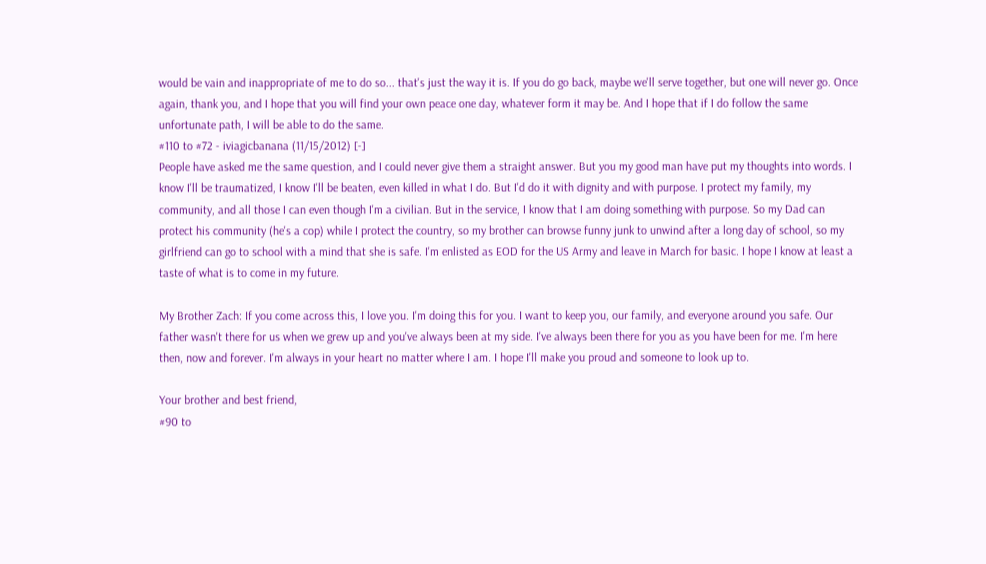would be vain and inappropriate of me to do so... that's just the way it is. If you do go back, maybe we'll serve together, but one will never go. Once again, thank you, and I hope that you will find your own peace one day, whatever form it may be. And I hope that if I do follow the same unfortunate path, I will be able to do the same.
#110 to #72 - iviagicbanana (11/15/2012) [-]
People have asked me the same question, and I could never give them a straight answer. But you my good man have put my thoughts into words. I know I'll be traumatized, I know I'll be beaten, even killed in what I do. But I'd do it with dignity and with purpose. I protect my family, my community, and all those I can even though I'm a civilian. But in the service, I know that I am doing something with purpose. So my Dad can protect his community (he's a cop) while I protect the country, so my brother can browse funny junk to unwind after a long day of school, so my girlfriend can go to school with a mind that she is safe. I'm enlisted as EOD for the US Army and leave in March for basic. I hope I know at least a taste of what is to come in my future.

My Brother Zach: If you come across this, I love you. I'm doing this for you. I want to keep you, our family, and everyone around you safe. Our father wasn't there for us when we grew up and you've always been at my side. I've always been there for you as you have been for me. I'm here then, now and forever. I'm always in your heart no matter where I am. I hope I'll make you proud and someone to look up to.

Your brother and best friend,
#90 to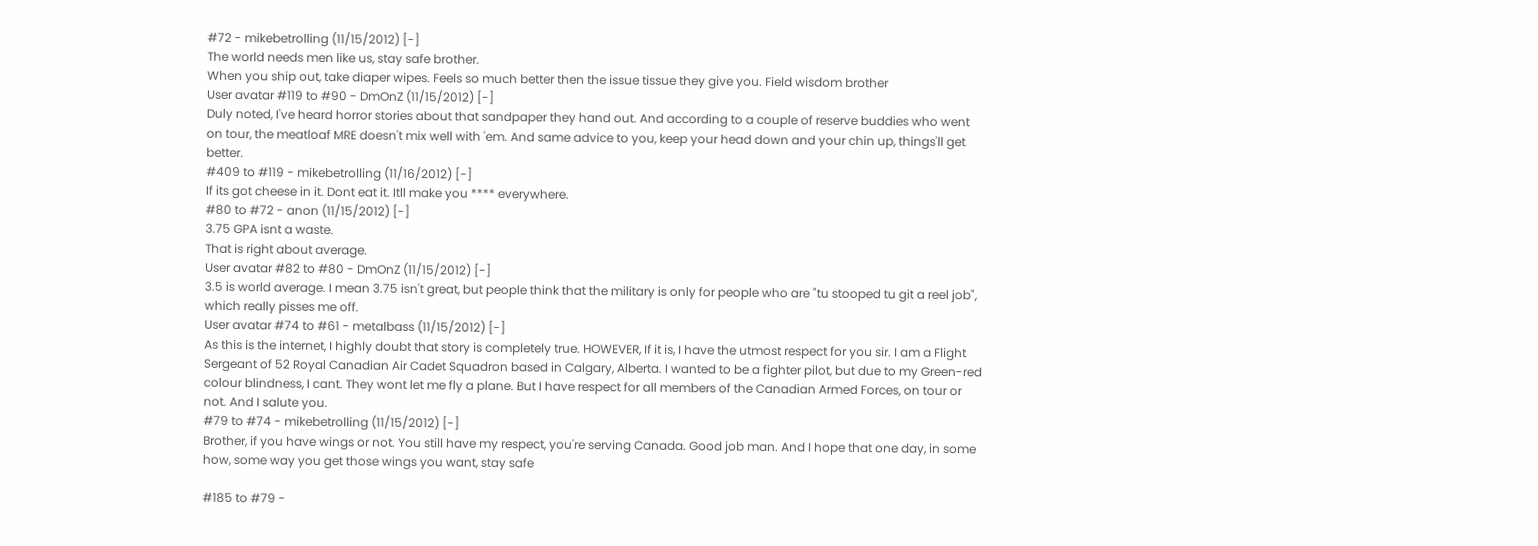#72 - mikebetrolling (11/15/2012) [-]
The world needs men like us, stay safe brother.
When you ship out, take diaper wipes. Feels so much better then the issue tissue they give you. Field wisdom brother
User avatar #119 to #90 - DmOnZ (11/15/2012) [-]
Duly noted, I've heard horror stories about that sandpaper they hand out. And according to a couple of reserve buddies who went on tour, the meatloaf MRE doesn't mix well with 'em. And same advice to you, keep your head down and your chin up, things'll get better.
#409 to #119 - mikebetrolling (11/16/2012) [-]
If its got cheese in it. Dont eat it. Itll make you **** everywhere.
#80 to #72 - anon (11/15/2012) [-]
3.75 GPA isnt a waste.
That is right about average.
User avatar #82 to #80 - DmOnZ (11/15/2012) [-]
3.5 is world average. I mean 3.75 isn't great, but people think that the military is only for people who are "tu stooped tu git a reel job", which really pisses me off.
User avatar #74 to #61 - metalbass (11/15/2012) [-]
As this is the internet, I highly doubt that story is completely true. HOWEVER, If it is, I have the utmost respect for you sir. I am a Flight Sergeant of 52 Royal Canadian Air Cadet Squadron based in Calgary, Alberta. I wanted to be a fighter pilot, but due to my Green-red colour blindness, I cant. They wont let me fly a plane. But I have respect for all members of the Canadian Armed Forces, on tour or not. And I salute you.
#79 to #74 - mikebetrolling (11/15/2012) [-]
Brother, if you have wings or not. You still have my respect, you're serving Canada. Good job man. And I hope that one day, in some how, some way you get those wings you want, stay safe

#185 to #79 -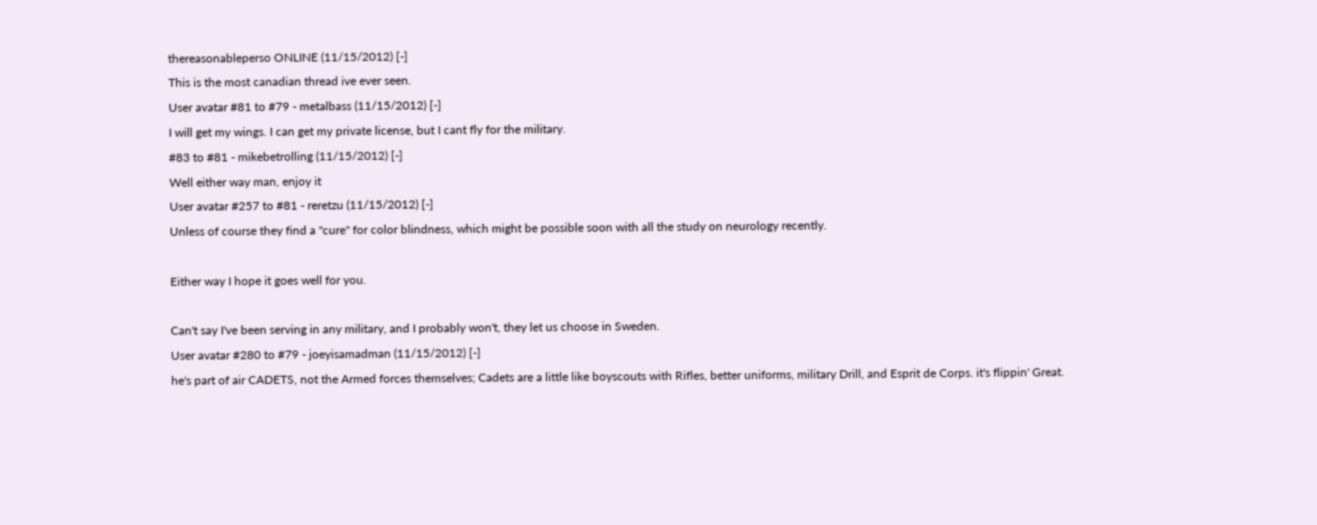thereasonableperso ONLINE (11/15/2012) [-]
This is the most canadian thread ive ever seen.
User avatar #81 to #79 - metalbass (11/15/2012) [-]
I will get my wings. I can get my private license, but I cant fly for the military.
#83 to #81 - mikebetrolling (11/15/2012) [-]
Well either way man, enjoy it
User avatar #257 to #81 - reretzu (11/15/2012) [-]
Unless of course they find a ''cure'' for color blindness, which might be possible soon with all the study on neurology recently.

Either way I hope it goes well for you.

Can't say I've been serving in any military, and I probably won't, they let us choose in Sweden.
User avatar #280 to #79 - joeyisamadman (11/15/2012) [-]
he's part of air CADETS, not the Armed forces themselves; Cadets are a little like boyscouts with Rifles, better uniforms, military Drill, and Esprit de Corps. it's flippin' Great.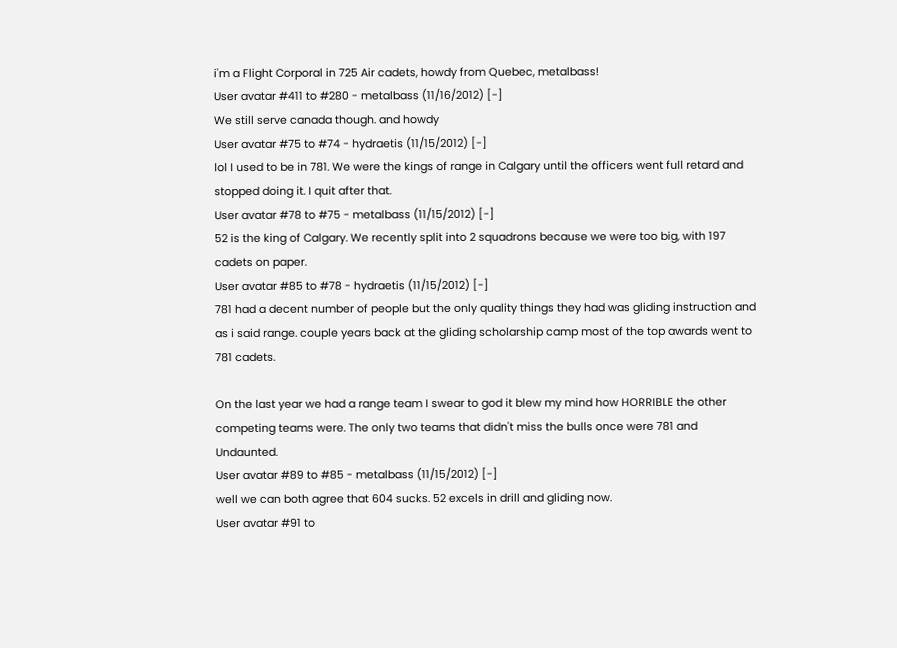i'm a Flight Corporal in 725 Air cadets, howdy from Quebec, metalbass!
User avatar #411 to #280 - metalbass (11/16/2012) [-]
We still serve canada though. and howdy
User avatar #75 to #74 - hydraetis (11/15/2012) [-]
lol I used to be in 781. We were the kings of range in Calgary until the officers went full retard and stopped doing it. I quit after that.
User avatar #78 to #75 - metalbass (11/15/2012) [-]
52 is the king of Calgary. We recently split into 2 squadrons because we were too big, with 197 cadets on paper.
User avatar #85 to #78 - hydraetis (11/15/2012) [-]
781 had a decent number of people but the only quality things they had was gliding instruction and as i said range. couple years back at the gliding scholarship camp most of the top awards went to 781 cadets.

On the last year we had a range team I swear to god it blew my mind how HORRIBLE the other competing teams were. The only two teams that didn't miss the bulls once were 781 and Undaunted.
User avatar #89 to #85 - metalbass (11/15/2012) [-]
well we can both agree that 604 sucks. 52 excels in drill and gliding now.
User avatar #91 to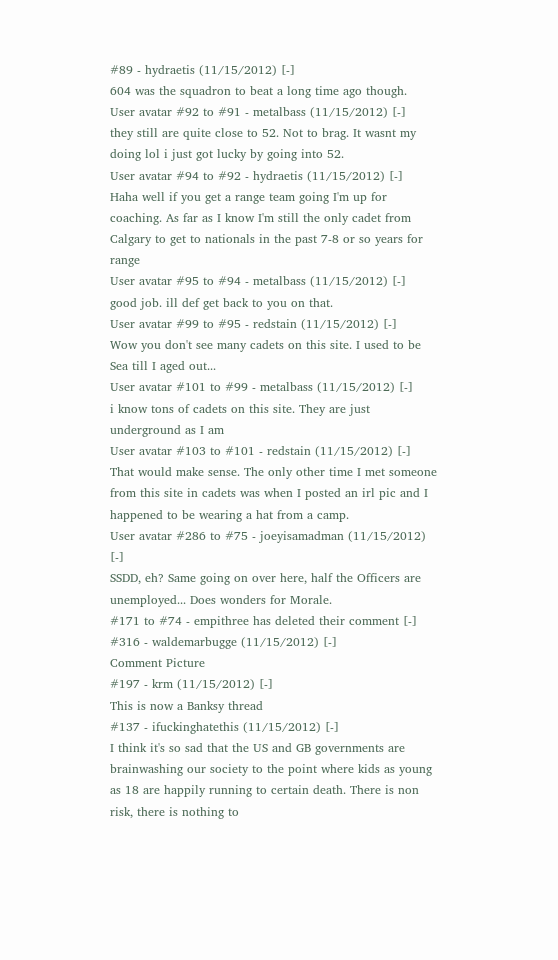#89 - hydraetis (11/15/2012) [-]
604 was the squadron to beat a long time ago though.
User avatar #92 to #91 - metalbass (11/15/2012) [-]
they still are quite close to 52. Not to brag. It wasnt my doing lol i just got lucky by going into 52.
User avatar #94 to #92 - hydraetis (11/15/2012) [-]
Haha well if you get a range team going I'm up for coaching. As far as I know I'm still the only cadet from Calgary to get to nationals in the past 7-8 or so years for range
User avatar #95 to #94 - metalbass (11/15/2012) [-]
good job. ill def get back to you on that.
User avatar #99 to #95 - redstain (11/15/2012) [-]
Wow you don't see many cadets on this site. I used to be Sea till I aged out...
User avatar #101 to #99 - metalbass (11/15/2012) [-]
i know tons of cadets on this site. They are just underground as I am
User avatar #103 to #101 - redstain (11/15/2012) [-]
That would make sense. The only other time I met someone from this site in cadets was when I posted an irl pic and I happened to be wearing a hat from a camp.
User avatar #286 to #75 - joeyisamadman (11/15/2012) [-]
SSDD, eh? Same going on over here, half the Officers are unemployed... Does wonders for Morale.
#171 to #74 - empithree has deleted their comment [-]
#316 - waldemarbugge (11/15/2012) [-]
Comment Picture
#197 - krm (11/15/2012) [-]
This is now a Banksy thread
#137 - ifuckinghatethis (11/15/2012) [-]
I think it's so sad that the US and GB governments are brainwashing our society to the point where kids as young as 18 are happily running to certain death. There is non risk, there is nothing to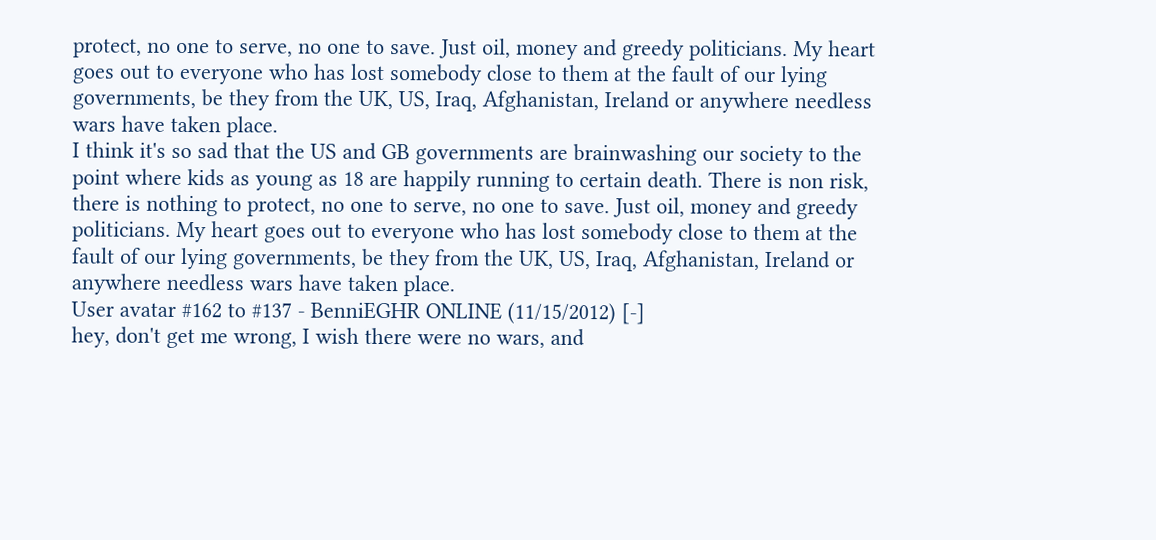protect, no one to serve, no one to save. Just oil, money and greedy politicians. My heart goes out to everyone who has lost somebody close to them at the fault of our lying governments, be they from the UK, US, Iraq, Afghanistan, Ireland or anywhere needless wars have taken place.
I think it's so sad that the US and GB governments are brainwashing our society to the point where kids as young as 18 are happily running to certain death. There is non risk, there is nothing to protect, no one to serve, no one to save. Just oil, money and greedy politicians. My heart goes out to everyone who has lost somebody close to them at the fault of our lying governments, be they from the UK, US, Iraq, Afghanistan, Ireland or anywhere needless wars have taken place.
User avatar #162 to #137 - BenniEGHR ONLINE (11/15/2012) [-]
hey, don't get me wrong, I wish there were no wars, and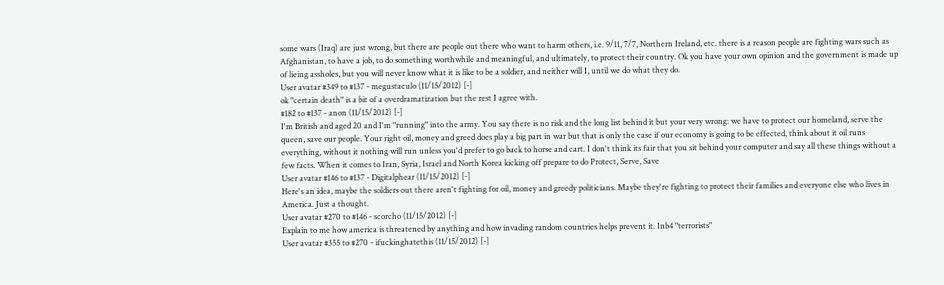some wars (Iraq) are just wrong, but there are people out there who want to harm others, i.e. 9/11, 7/7, Northern Ireland, etc. there is a reason people are fighting wars such as Afghanistan, to have a job, to do something worthwhile and meaningful, and ultimately, to protect their country. Ok you have your own opinion and the government is made up of lieing assholes, but you will never know what it is like to be a soldier, and neither will I, until we do what they do.
User avatar #349 to #137 - megustaculo (11/15/2012) [-]
ok "certain death" is a bit of a overdramatization but the rest I agree with.
#182 to #137 - anon (11/15/2012) [-]
I'm British and aged 20 and I'm "running" into the army. You say there is no risk and the long list behind it but your very wrong: we have to protect our homeland, serve the queen, save our people. Your right oil, money and greed does play a big part in war but that is only the case if our economy is going to be effected, think about it oil runs everything, without it nothing will run unless you'd prefer to go back to horse and cart. I don't think its fair that you sit behind your computer and say all these things without a few facts. When it comes to Iran, Syria, Israel and North Korea kicking off prepare to do Protect, Serve, Save
User avatar #146 to #137 - Digitalphear (11/15/2012) [-]
Here's an idea, maybe the soldiers out there aren't fighting for oil, money and greedy politicians. Maybe they're fighting to protect their families and everyone else who lives in America. Just a thought.
User avatar #270 to #146 - scorcho (11/15/2012) [-]
Explain to me how america is threatened by anything and how invading random countries helps prevent it. Inb4 "terrorists"
User avatar #355 to #270 - ifuckinghatethis (11/15/2012) [-]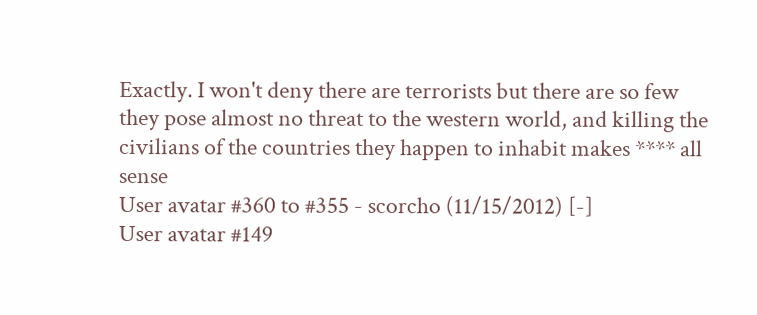Exactly. I won't deny there are terrorists but there are so few they pose almost no threat to the western world, and killing the civilians of the countries they happen to inhabit makes **** all sense
User avatar #360 to #355 - scorcho (11/15/2012) [-]
User avatar #149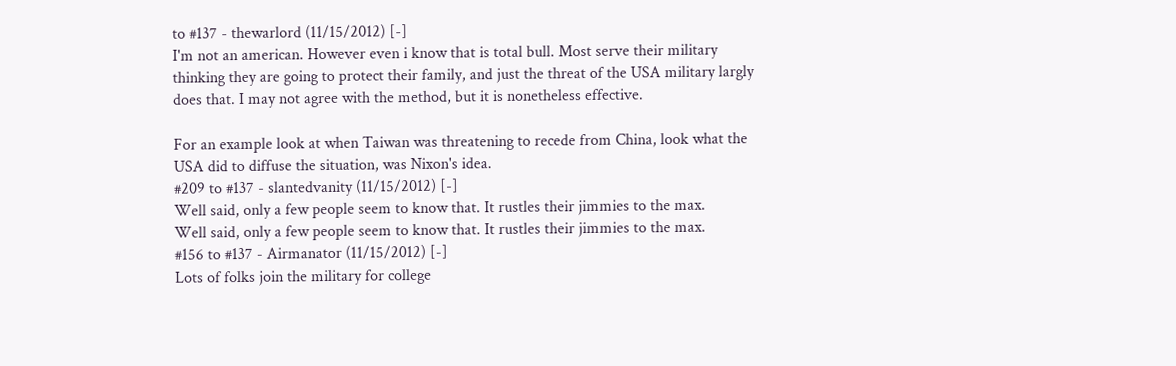to #137 - thewarlord (11/15/2012) [-]
I'm not an american. However even i know that is total bull. Most serve their military thinking they are going to protect their family, and just the threat of the USA military largly does that. I may not agree with the method, but it is nonetheless effective.

For an example look at when Taiwan was threatening to recede from China, look what the USA did to diffuse the situation, was Nixon's idea.
#209 to #137 - slantedvanity (11/15/2012) [-]
Well said, only a few people seem to know that. It rustles their jimmies to the max.
Well said, only a few people seem to know that. It rustles their jimmies to the max.
#156 to #137 - Airmanator (11/15/2012) [-]
Lots of folks join the military for college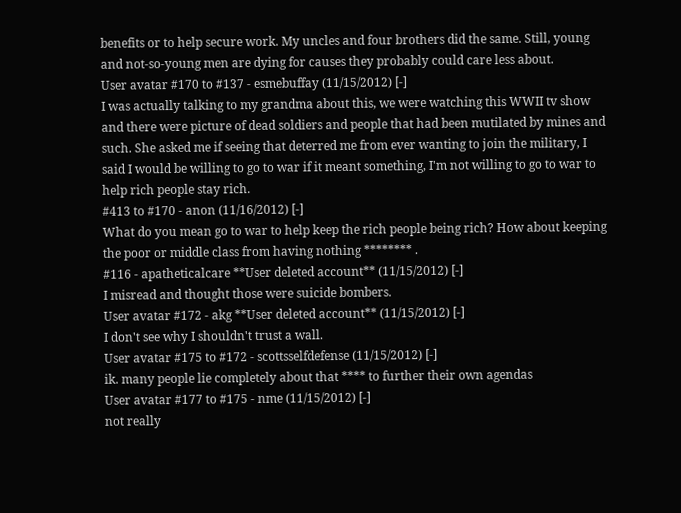benefits or to help secure work. My uncles and four brothers did the same. Still, young and not-so-young men are dying for causes they probably could care less about.
User avatar #170 to #137 - esmebuffay (11/15/2012) [-]
I was actually talking to my grandma about this, we were watching this WWII tv show and there were picture of dead soldiers and people that had been mutilated by mines and such. She asked me if seeing that deterred me from ever wanting to join the military, I said I would be willing to go to war if it meant something, I'm not willing to go to war to help rich people stay rich.
#413 to #170 - anon (11/16/2012) [-]
What do you mean go to war to help keep the rich people being rich? How about keeping the poor or middle class from having nothing ******** .
#116 - apatheticalcare **User deleted account** (11/15/2012) [-]
I misread and thought those were suicide bombers.
User avatar #172 - akg **User deleted account** (11/15/2012) [-]
I don't see why I shouldn't trust a wall.
User avatar #175 to #172 - scottsselfdefense (11/15/2012) [-]
ik. many people lie completely about that **** to further their own agendas
User avatar #177 to #175 - nme (11/15/2012) [-]
not really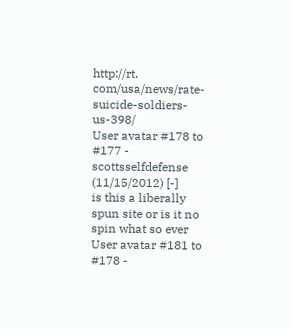http://rt. com/usa/news/rate-suicide-soldiers-us-398/
User avatar #178 to #177 - scottsselfdefense (11/15/2012) [-]
is this a liberally spun site or is it no spin what so ever
User avatar #181 to #178 -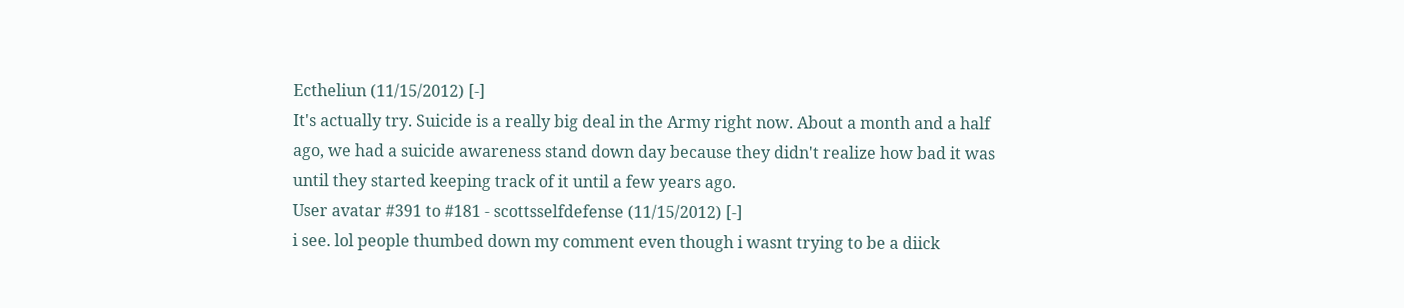Ectheliun (11/15/2012) [-]
It's actually try. Suicide is a really big deal in the Army right now. About a month and a half ago, we had a suicide awareness stand down day because they didn't realize how bad it was until they started keeping track of it until a few years ago.
User avatar #391 to #181 - scottsselfdefense (11/15/2012) [-]
i see. lol people thumbed down my comment even though i wasnt trying to be a diick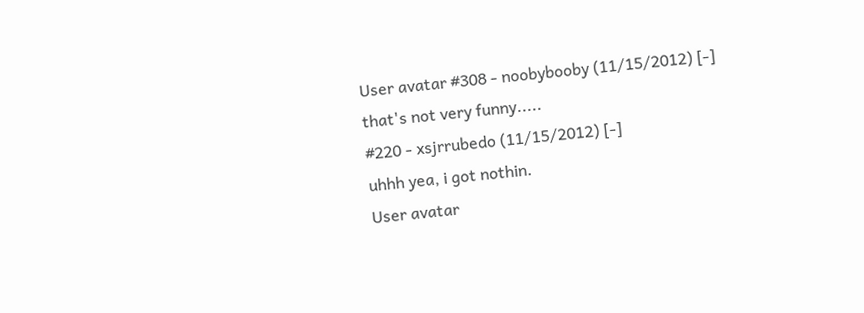User avatar #308 - noobybooby (11/15/2012) [-]
that's not very funny.....
#220 - xsjrrubedo (11/15/2012) [-]
uhhh yea, i got nothin.
User avatar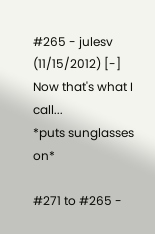#265 - julesv (11/15/2012) [-]
Now that's what I call...
*puts sunglasses on*

#271 to #265 -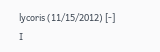lycoris (11/15/2012) [-]
I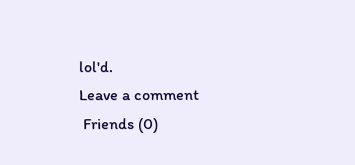lol'd.
Leave a comment
 Friends (0)